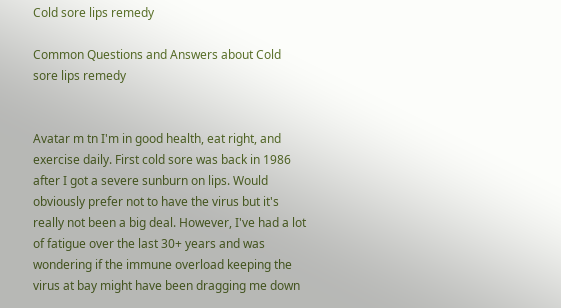Cold sore lips remedy

Common Questions and Answers about Cold sore lips remedy


Avatar m tn I'm in good health, eat right, and exercise daily. First cold sore was back in 1986 after I got a severe sunburn on lips. Would obviously prefer not to have the virus but it's really not been a big deal. However, I've had a lot of fatigue over the last 30+ years and was wondering if the immune overload keeping the virus at bay might have been dragging me down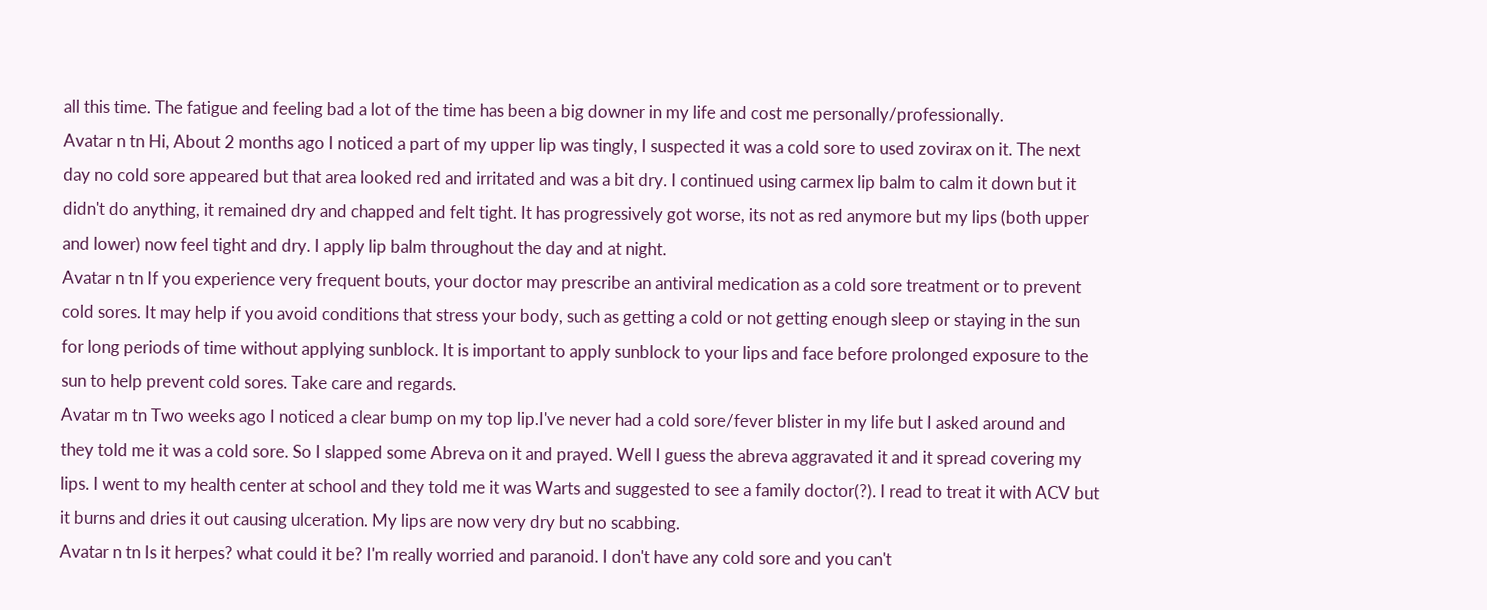all this time. The fatigue and feeling bad a lot of the time has been a big downer in my life and cost me personally/professionally.
Avatar n tn Hi, About 2 months ago I noticed a part of my upper lip was tingly, I suspected it was a cold sore to used zovirax on it. The next day no cold sore appeared but that area looked red and irritated and was a bit dry. I continued using carmex lip balm to calm it down but it didn't do anything, it remained dry and chapped and felt tight. It has progressively got worse, its not as red anymore but my lips (both upper and lower) now feel tight and dry. I apply lip balm throughout the day and at night.
Avatar n tn If you experience very frequent bouts, your doctor may prescribe an antiviral medication as a cold sore treatment or to prevent cold sores. It may help if you avoid conditions that stress your body, such as getting a cold or not getting enough sleep or staying in the sun for long periods of time without applying sunblock. It is important to apply sunblock to your lips and face before prolonged exposure to the sun to help prevent cold sores. Take care and regards.
Avatar m tn Two weeks ago I noticed a clear bump on my top lip.I've never had a cold sore/fever blister in my life but I asked around and they told me it was a cold sore. So I slapped some Abreva on it and prayed. Well I guess the abreva aggravated it and it spread covering my lips. I went to my health center at school and they told me it was Warts and suggested to see a family doctor(?). I read to treat it with ACV but it burns and dries it out causing ulceration. My lips are now very dry but no scabbing.
Avatar n tn Is it herpes? what could it be? I'm really worried and paranoid. I don't have any cold sore and you can't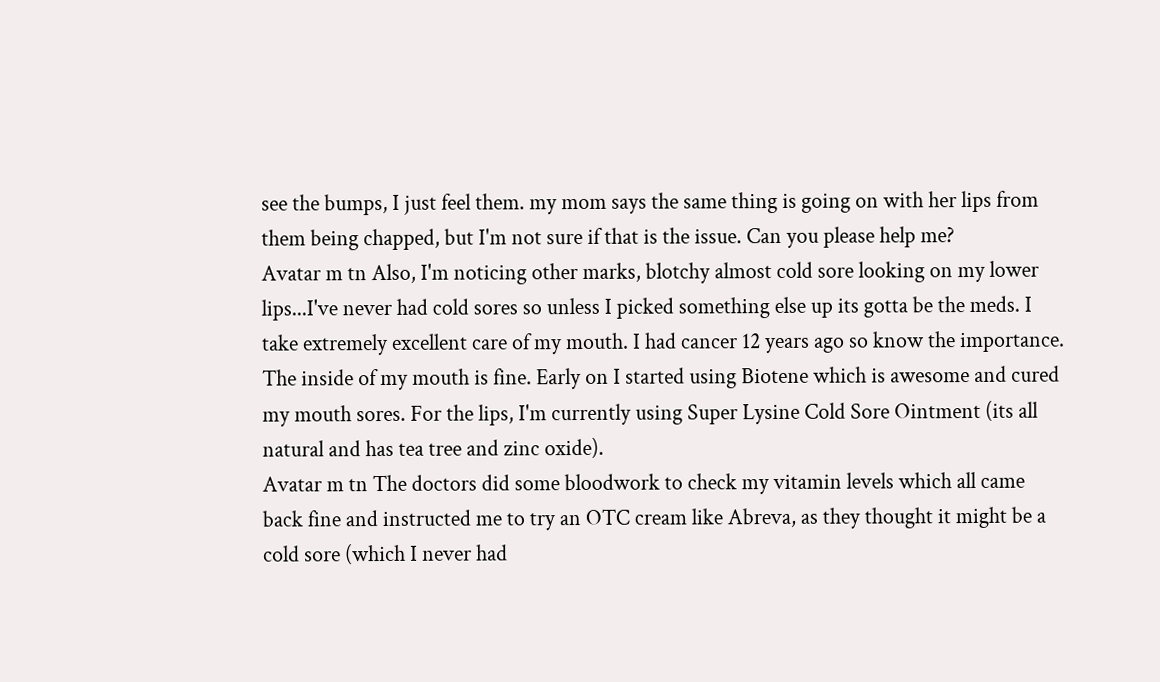see the bumps, I just feel them. my mom says the same thing is going on with her lips from them being chapped, but I'm not sure if that is the issue. Can you please help me?
Avatar m tn Also, I'm noticing other marks, blotchy almost cold sore looking on my lower lips...I've never had cold sores so unless I picked something else up its gotta be the meds. I take extremely excellent care of my mouth. I had cancer 12 years ago so know the importance. The inside of my mouth is fine. Early on I started using Biotene which is awesome and cured my mouth sores. For the lips, I'm currently using Super Lysine Cold Sore Ointment (its all natural and has tea tree and zinc oxide).
Avatar m tn The doctors did some bloodwork to check my vitamin levels which all came back fine and instructed me to try an OTC cream like Abreva, as they thought it might be a cold sore (which I never had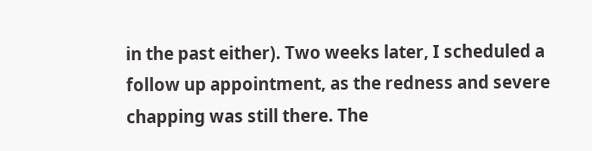in the past either). Two weeks later, I scheduled a follow up appointment, as the redness and severe chapping was still there. The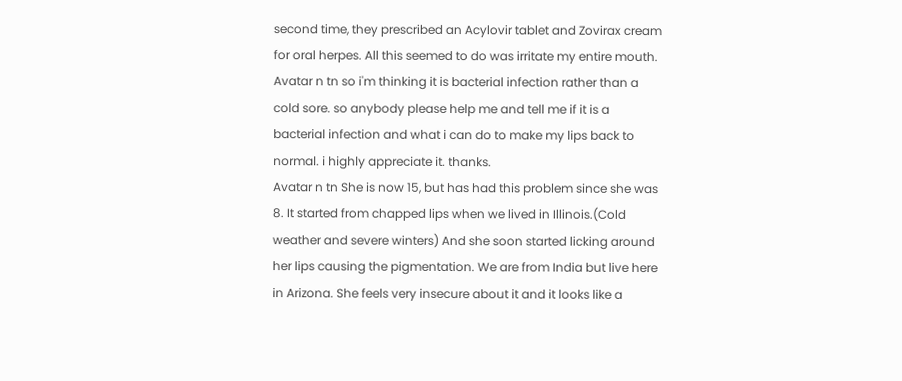second time, they prescribed an Acylovir tablet and Zovirax cream for oral herpes. All this seemed to do was irritate my entire mouth.
Avatar n tn so i'm thinking it is bacterial infection rather than a cold sore. so anybody please help me and tell me if it is a bacterial infection and what i can do to make my lips back to normal. i highly appreciate it. thanks.
Avatar n tn She is now 15, but has had this problem since she was 8. It started from chapped lips when we lived in Illinois.(Cold weather and severe winters) And she soon started licking around her lips causing the pigmentation. We are from India but live here in Arizona. She feels very insecure about it and it looks like a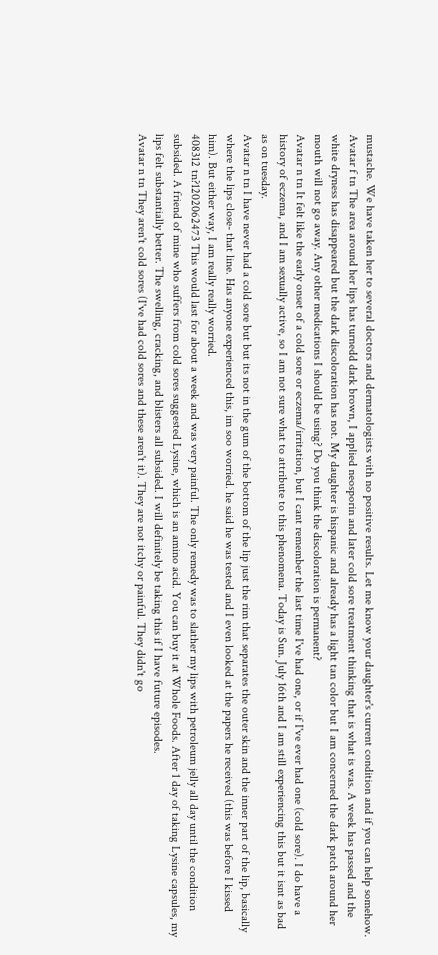mustache. We have taken her to several doctors and dermatologists with no positive results. Let me know your daughter's current condition and if you can help somehow.
Avatar f tn The area around her lips has turnedd dark brown, I applied neosporin and later cold sore treatment thinking that is what is was. A week has passed and the white dryness has disappeared but the dark discoloration has not. My daughter is hispanic and already has a light tan color but I am concerned the dark patch around her mouth will not go away. Any other medications I should be using? Do you think the discoloration is permanent?
Avatar n tn It felt like the early onset of a cold sore or eczema/irritation, but I cant remember the last time I've had one, or if I've ever had one (cold sore). I do have a history of eczema, and I am sexually active, so I am not sure what to attribute to this phenomena. Today is Sun. July 16th and I am still experiencing this but it isnt as bad as on tuesday.
Avatar n tn I have never had a cold sore but but its not in the gum of the bottom of the lip just the rim that separates the outer skin and the inner part of the lip, basically where the lips close- that line. Has anyone experienced this, im soo worried. he said he was tested and I even looked at the papers he received (this was before I kissed him). But either way, I am really really worried.
408312 tn?1202062473 This would last for about a week and was very painful. The only remedy was to slather my lips with petroleum jelly all day until the condition subsided. A friend of mine who suffers from cold sores suggested Lysine, which is an amino acid. You can buy it at Whole Foods. After 1 day of taking Lysine capsules, my lips felt substantially better. The swelling, cracking, and blisters all subsided. I will definitely be taking this if I have future episodes.
Avatar n tn They aren't cold sores (I've had cold sores and these aren't it). They are not itchy or painful. They didn't go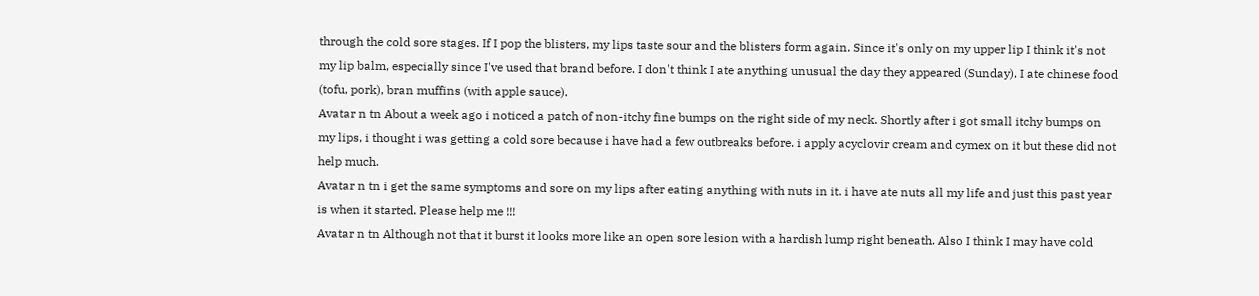through the cold sore stages. If I pop the blisters, my lips taste sour and the blisters form again. Since it's only on my upper lip I think it's not my lip balm, especially since I've used that brand before. I don't think I ate anything unusual the day they appeared (Sunday). I ate chinese food (tofu, pork), bran muffins (with apple sauce).
Avatar n tn About a week ago i noticed a patch of non-itchy fine bumps on the right side of my neck. Shortly after i got small itchy bumps on my lips, i thought i was getting a cold sore because i have had a few outbreaks before. i apply acyclovir cream and cymex on it but these did not help much.
Avatar n tn i get the same symptoms and sore on my lips after eating anything with nuts in it. i have ate nuts all my life and just this past year is when it started. Please help me !!!
Avatar n tn Although not that it burst it looks more like an open sore lesion with a hardish lump right beneath. Also I think I may have cold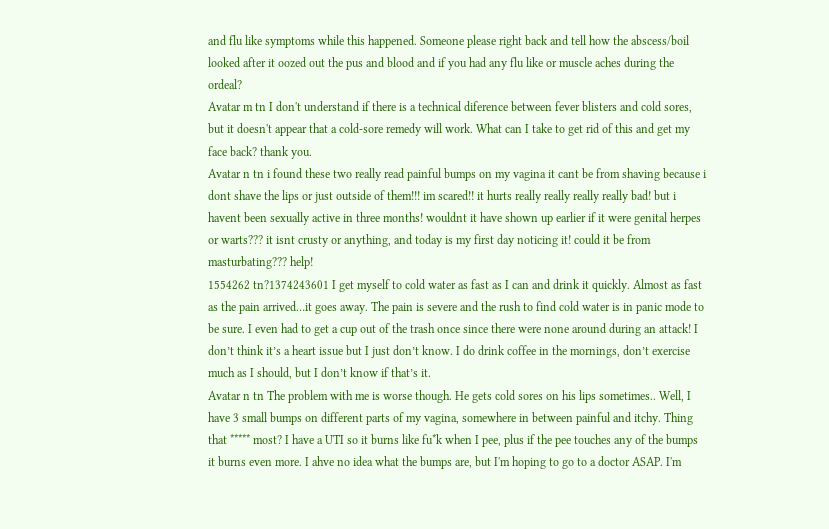and flu like symptoms while this happened. Someone please right back and tell how the abscess/boil looked after it oozed out the pus and blood and if you had any flu like or muscle aches during the ordeal?
Avatar m tn I don't understand if there is a technical diference between fever blisters and cold sores, but it doesn't appear that a cold-sore remedy will work. What can I take to get rid of this and get my face back? thank you.
Avatar n tn i found these two really read painful bumps on my vagina it cant be from shaving because i dont shave the lips or just outside of them!!! im scared!! it hurts really really really really bad! but i havent been sexually active in three months! wouldnt it have shown up earlier if it were genital herpes or warts??? it isnt crusty or anything, and today is my first day noticing it! could it be from masturbating??? help!
1554262 tn?1374243601 I get myself to cold water as fast as I can and drink it quickly. Almost as fast as the pain arrived…it goes away. The pain is severe and the rush to find cold water is in panic mode to be sure. I even had to get a cup out of the trash once since there were none around during an attack! I don’t think it’s a heart issue but I just don’t know. I do drink coffee in the mornings, don’t exercise much as I should, but I don’t know if that’s it.
Avatar n tn The problem with me is worse though. He gets cold sores on his lips sometimes.. Well, I have 3 small bumps on different parts of my vagina, somewhere in between painful and itchy. Thing that ***** most? I have a UTI so it burns like fu*k when I pee, plus if the pee touches any of the bumps it burns even more. I ahve no idea what the bumps are, but I'm hoping to go to a doctor ASAP. I'm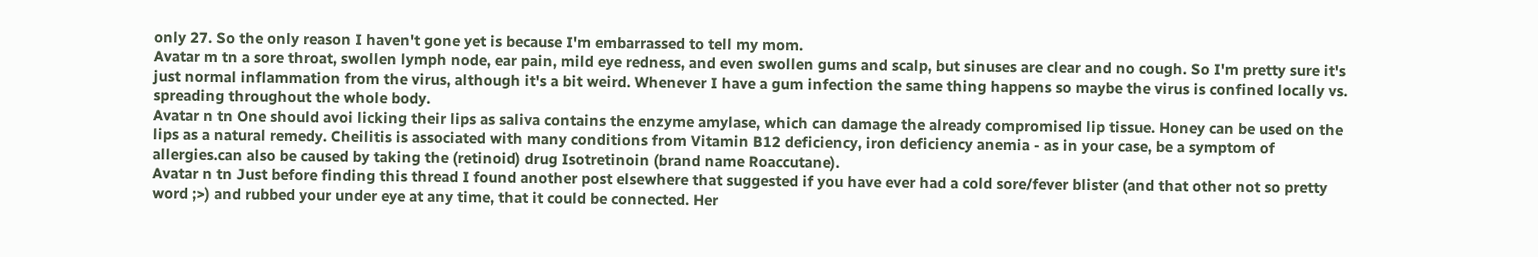only 27. So the only reason I haven't gone yet is because I'm embarrassed to tell my mom.
Avatar m tn a sore throat, swollen lymph node, ear pain, mild eye redness, and even swollen gums and scalp, but sinuses are clear and no cough. So I'm pretty sure it's just normal inflammation from the virus, although it's a bit weird. Whenever I have a gum infection the same thing happens so maybe the virus is confined locally vs. spreading throughout the whole body.
Avatar n tn One should avoi licking their lips as saliva contains the enzyme amylase, which can damage the already compromised lip tissue. Honey can be used on the lips as a natural remedy. Cheilitis is associated with many conditions from Vitamin B12 deficiency, iron deficiency anemia - as in your case, be a symptom of allergies.can also be caused by taking the (retinoid) drug Isotretinoin (brand name Roaccutane).
Avatar n tn Just before finding this thread I found another post elsewhere that suggested if you have ever had a cold sore/fever blister (and that other not so pretty word ;>) and rubbed your under eye at any time, that it could be connected. Her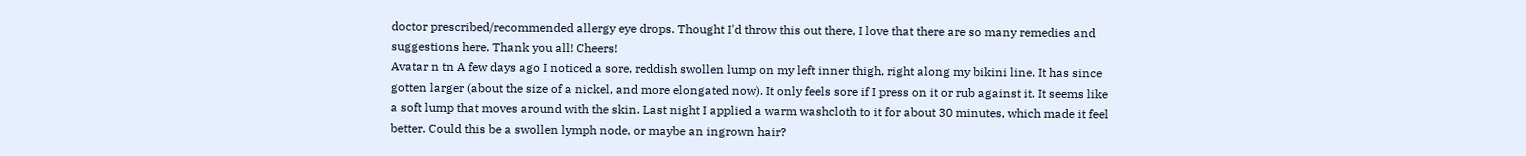doctor prescribed/recommended allergy eye drops. Thought I'd throw this out there, I love that there are so many remedies and suggestions here. Thank you all! Cheers!
Avatar n tn A few days ago I noticed a sore, reddish swollen lump on my left inner thigh, right along my bikini line. It has since gotten larger (about the size of a nickel, and more elongated now). It only feels sore if I press on it or rub against it. It seems like a soft lump that moves around with the skin. Last night I applied a warm washcloth to it for about 30 minutes, which made it feel better. Could this be a swollen lymph node, or maybe an ingrown hair?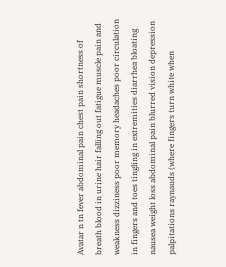Avatar n tn fever abdominal pain chest pain shortness of breath blood in urine hair falling out fatigue muscle pain and weakness dizziness poor memory headaches poor circulation in fingers and toes tingling in extremities diarrhea bloating nausea weight loss abdominal pain blurred vision depression palpitations raynauds (where fingers turn white when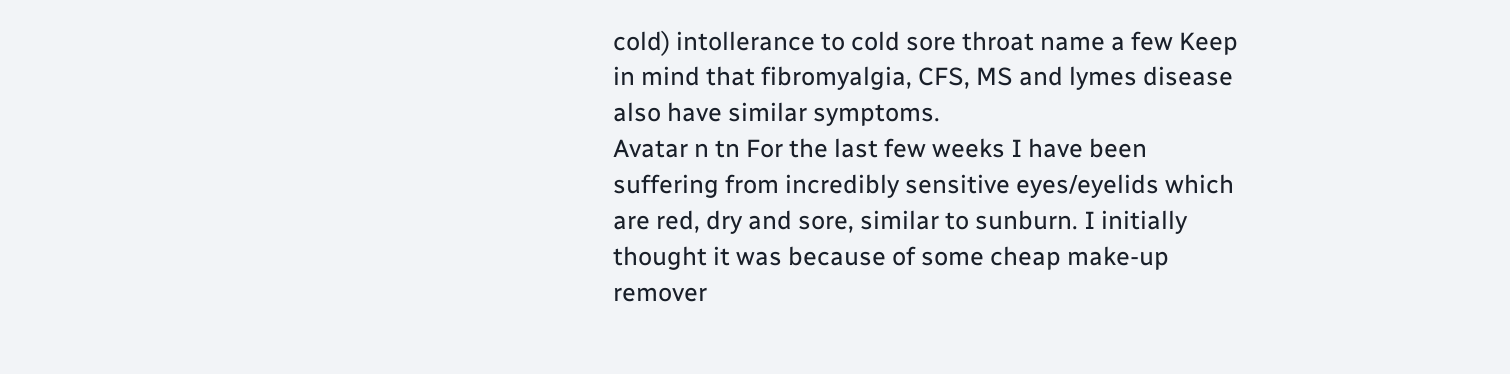cold) intollerance to cold sore throat name a few Keep in mind that fibromyalgia, CFS, MS and lymes disease also have similar symptoms.
Avatar n tn For the last few weeks I have been suffering from incredibly sensitive eyes/eyelids which are red, dry and sore, similar to sunburn. I initially thought it was because of some cheap make-up remover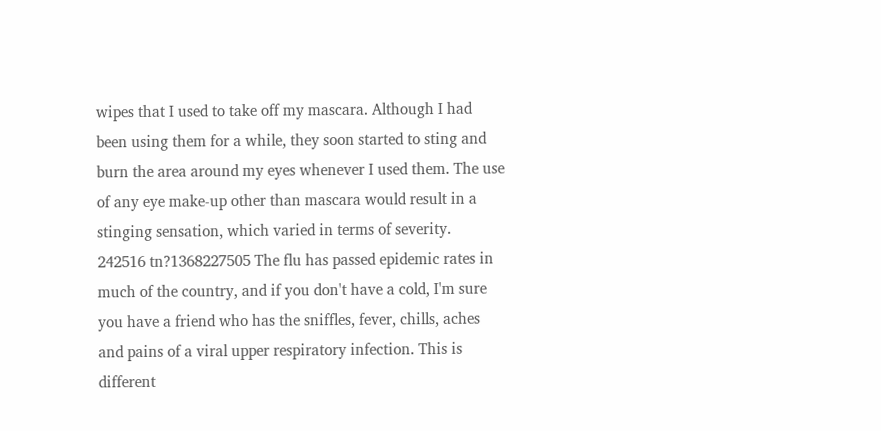wipes that I used to take off my mascara. Although I had been using them for a while, they soon started to sting and burn the area around my eyes whenever I used them. The use of any eye make-up other than mascara would result in a stinging sensation, which varied in terms of severity.
242516 tn?1368227505 The flu has passed epidemic rates in much of the country, and if you don't have a cold, I'm sure you have a friend who has the sniffles, fever, chills, aches and pains of a viral upper respiratory infection. This is different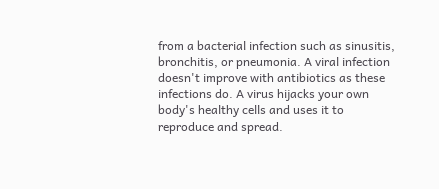from a bacterial infection such as sinusitis, bronchitis, or pneumonia. A viral infection doesn't improve with antibiotics as these infections do. A virus hijacks your own body's healthy cells and uses it to reproduce and spread.